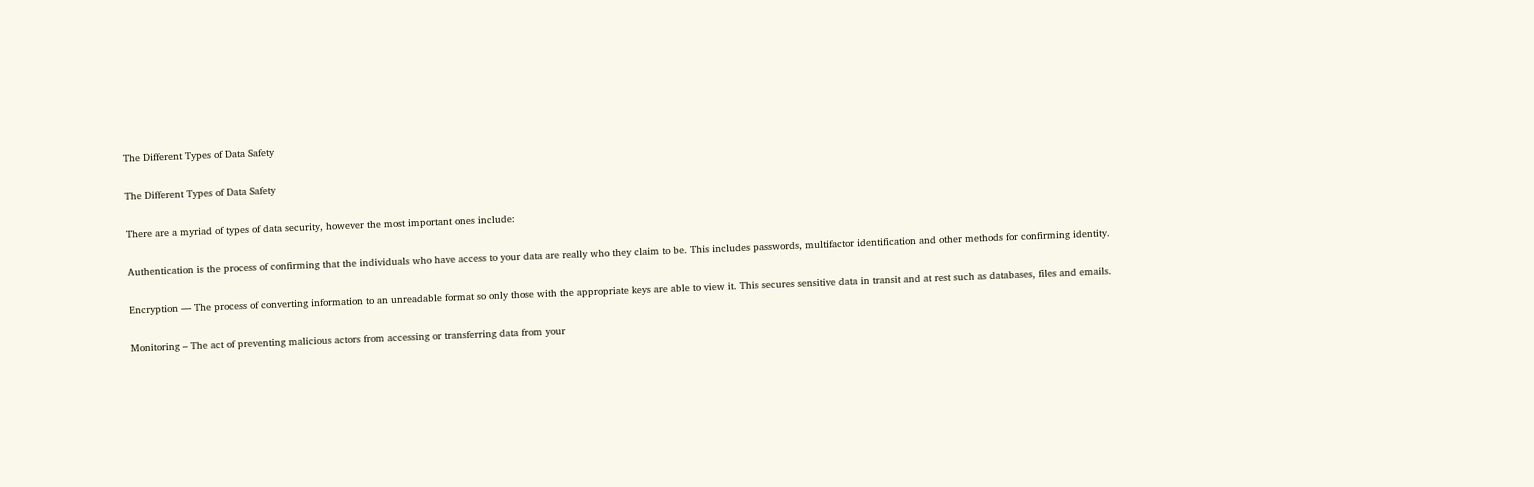The Different Types of Data Safety

The Different Types of Data Safety

There are a myriad of types of data security, however the most important ones include:

Authentication is the process of confirming that the individuals who have access to your data are really who they claim to be. This includes passwords, multifactor identification and other methods for confirming identity.

Encryption — The process of converting information to an unreadable format so only those with the appropriate keys are able to view it. This secures sensitive data in transit and at rest such as databases, files and emails.

Monitoring – The act of preventing malicious actors from accessing or transferring data from your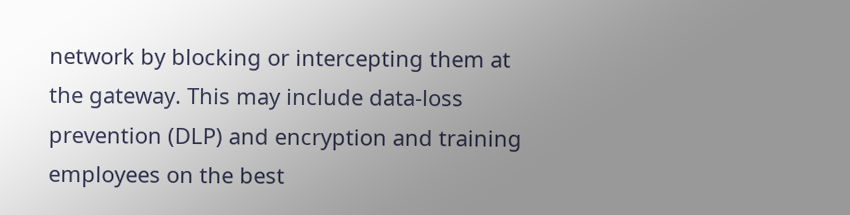network by blocking or intercepting them at the gateway. This may include data-loss prevention (DLP) and encryption and training employees on the best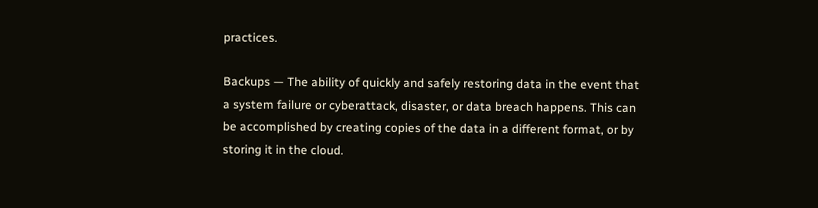practices.

Backups — The ability of quickly and safely restoring data in the event that a system failure or cyberattack, disaster, or data breach happens. This can be accomplished by creating copies of the data in a different format, or by storing it in the cloud.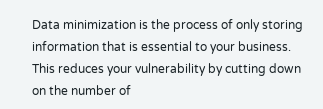Data minimization is the process of only storing information that is essential to your business. This reduces your vulnerability by cutting down on the number of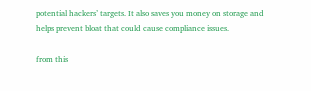potential hackers’ targets. It also saves you money on storage and helps prevent bloat that could cause compliance issues.

from this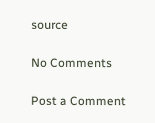source

No Comments

Post a Comment